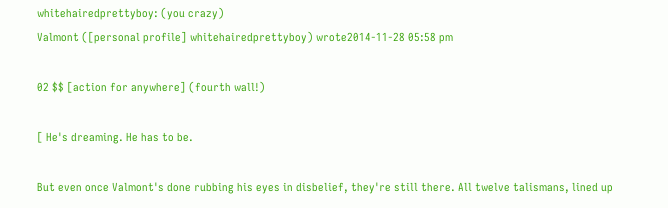whitehairedprettyboy: (you crazy)
Valmont ([personal profile] whitehairedprettyboy) wrote2014-11-28 05:58 pm

02 $$ [action for anywhere] (fourth wall!)

[ He's dreaming. He has to be.

But even once Valmont's done rubbing his eyes in disbelief, they're still there. All twelve talismans, lined up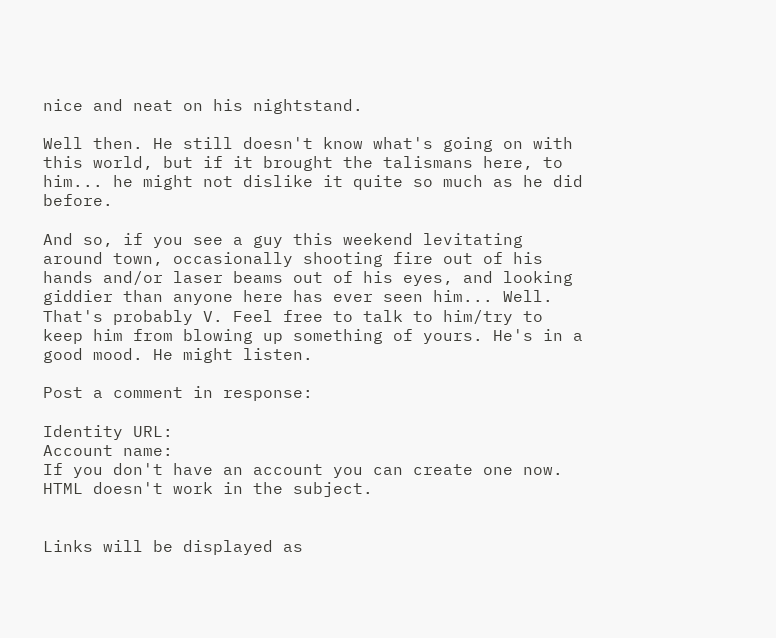nice and neat on his nightstand.

Well then. He still doesn't know what's going on with this world, but if it brought the talismans here, to him... he might not dislike it quite so much as he did before.

And so, if you see a guy this weekend levitating around town, occasionally shooting fire out of his hands and/or laser beams out of his eyes, and looking giddier than anyone here has ever seen him... Well. That's probably V. Feel free to talk to him/try to keep him from blowing up something of yours. He's in a good mood. He might listen.

Post a comment in response:

Identity URL:
Account name:
If you don't have an account you can create one now.
HTML doesn't work in the subject.


Links will be displayed as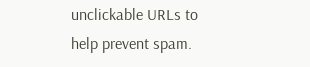unclickable URLs to help prevent spam.